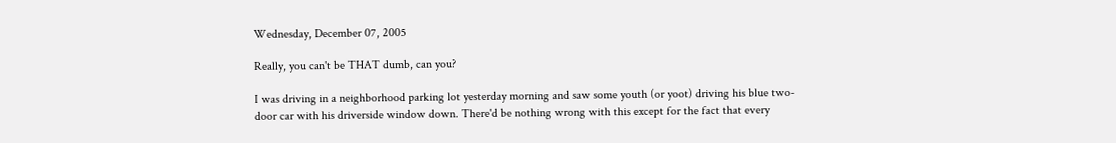Wednesday, December 07, 2005

Really, you can't be THAT dumb, can you?

I was driving in a neighborhood parking lot yesterday morning and saw some youth (or yoot) driving his blue two-door car with his driverside window down. There'd be nothing wrong with this except for the fact that every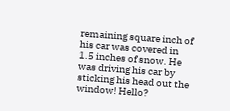remaining square inch of his car was covered in 1.5 inches of snow. He was driving his car by sticking his head out the window! Hello?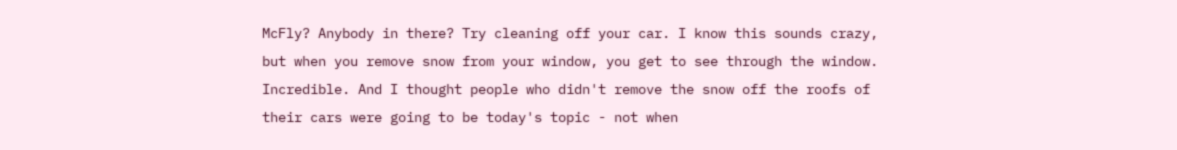McFly? Anybody in there? Try cleaning off your car. I know this sounds crazy, but when you remove snow from your window, you get to see through the window. Incredible. And I thought people who didn't remove the snow off the roofs of their cars were going to be today's topic - not when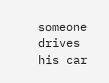someone drives his car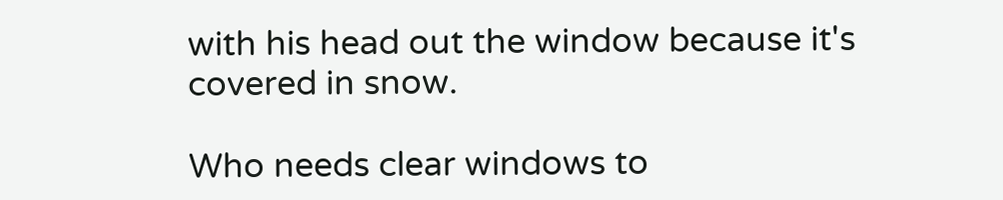with his head out the window because it's covered in snow.

Who needs clear windows to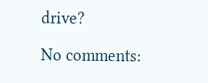drive?

No comments: